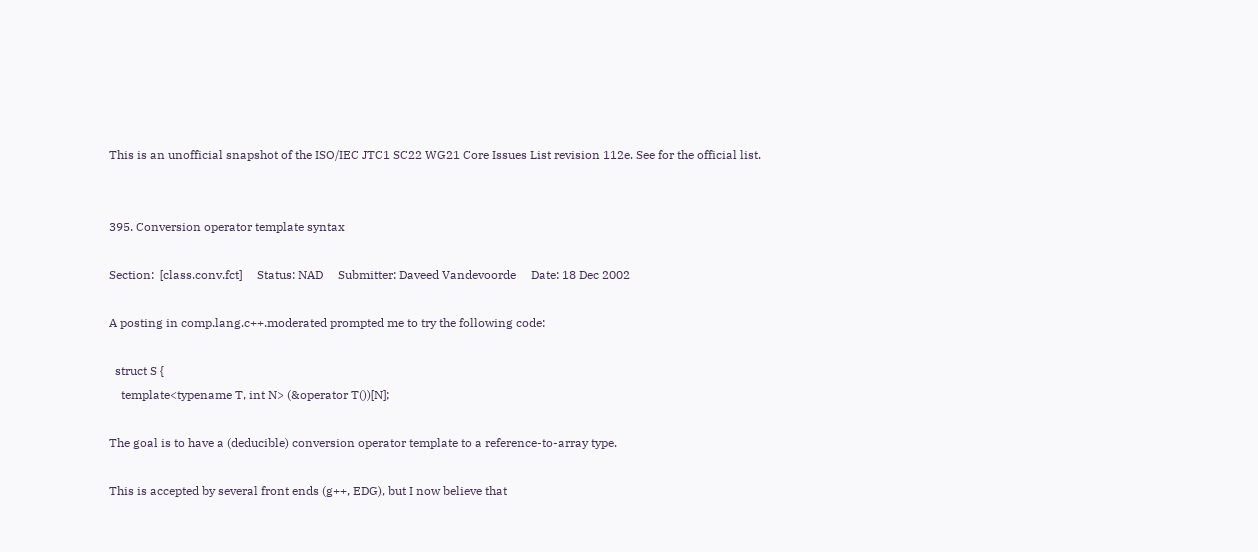This is an unofficial snapshot of the ISO/IEC JTC1 SC22 WG21 Core Issues List revision 112e. See for the official list.


395. Conversion operator template syntax

Section:  [class.conv.fct]     Status: NAD     Submitter: Daveed Vandevoorde     Date: 18 Dec 2002

A posting in comp.lang.c++.moderated prompted me to try the following code:

  struct S {
    template<typename T, int N> (&operator T())[N];

The goal is to have a (deducible) conversion operator template to a reference-to-array type.

This is accepted by several front ends (g++, EDG), but I now believe that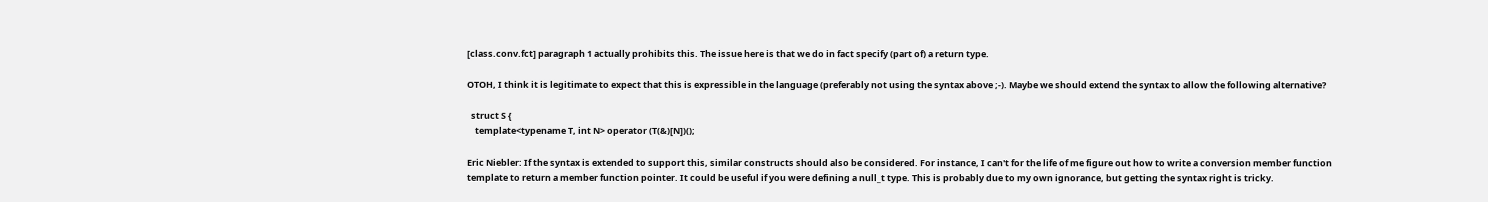[class.conv.fct] paragraph 1 actually prohibits this. The issue here is that we do in fact specify (part of) a return type.

OTOH, I think it is legitimate to expect that this is expressible in the language (preferably not using the syntax above ;-). Maybe we should extend the syntax to allow the following alternative?

  struct S {
    template<typename T, int N> operator (T(&)[N])();

Eric Niebler: If the syntax is extended to support this, similar constructs should also be considered. For instance, I can't for the life of me figure out how to write a conversion member function template to return a member function pointer. It could be useful if you were defining a null_t type. This is probably due to my own ignorance, but getting the syntax right is tricky.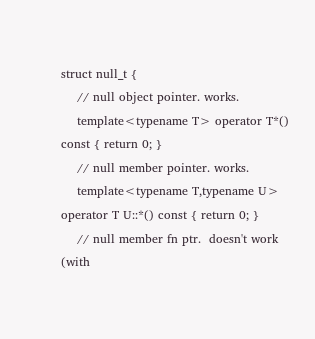struct null_t {
    // null object pointer. works.
    template<typename T> operator T*() const { return 0; }
    // null member pointer. works.
    template<typename T,typename U> operator T U::*() const { return 0; }
    // null member fn ptr.  doesn't work (with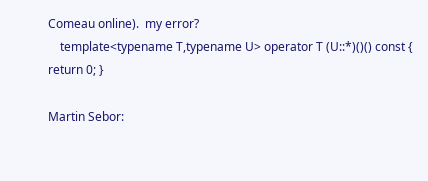Comeau online).  my error?
    template<typename T,typename U> operator T (U::*)()() const { return 0; }

Martin Sebor: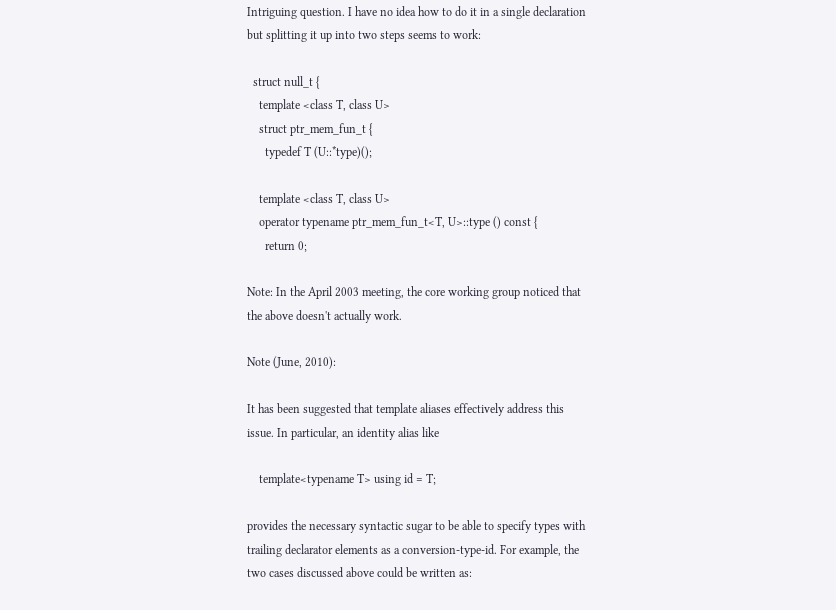Intriguing question. I have no idea how to do it in a single declaration but splitting it up into two steps seems to work:

  struct null_t {
    template <class T, class U>
    struct ptr_mem_fun_t {
      typedef T (U::*type)();

    template <class T, class U>
    operator typename ptr_mem_fun_t<T, U>::type () const {
      return 0;

Note: In the April 2003 meeting, the core working group noticed that the above doesn't actually work.

Note (June, 2010):

It has been suggested that template aliases effectively address this issue. In particular, an identity alias like

    template<typename T> using id = T;

provides the necessary syntactic sugar to be able to specify types with trailing declarator elements as a conversion-type-id. For example, the two cases discussed above could be written as: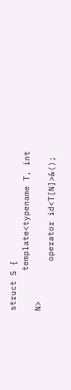struct S {
        template<typename T, int N>
          operator id<T[N]>&();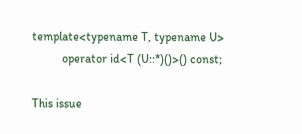template<typename T, typename U>
          operator id<T (U::*)()>() const;

This issue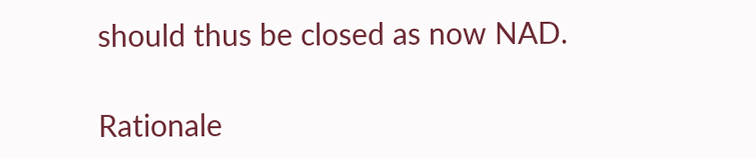should thus be closed as now NAD.

Rationale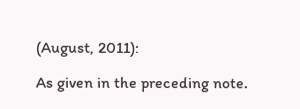(August, 2011):

As given in the preceding note.